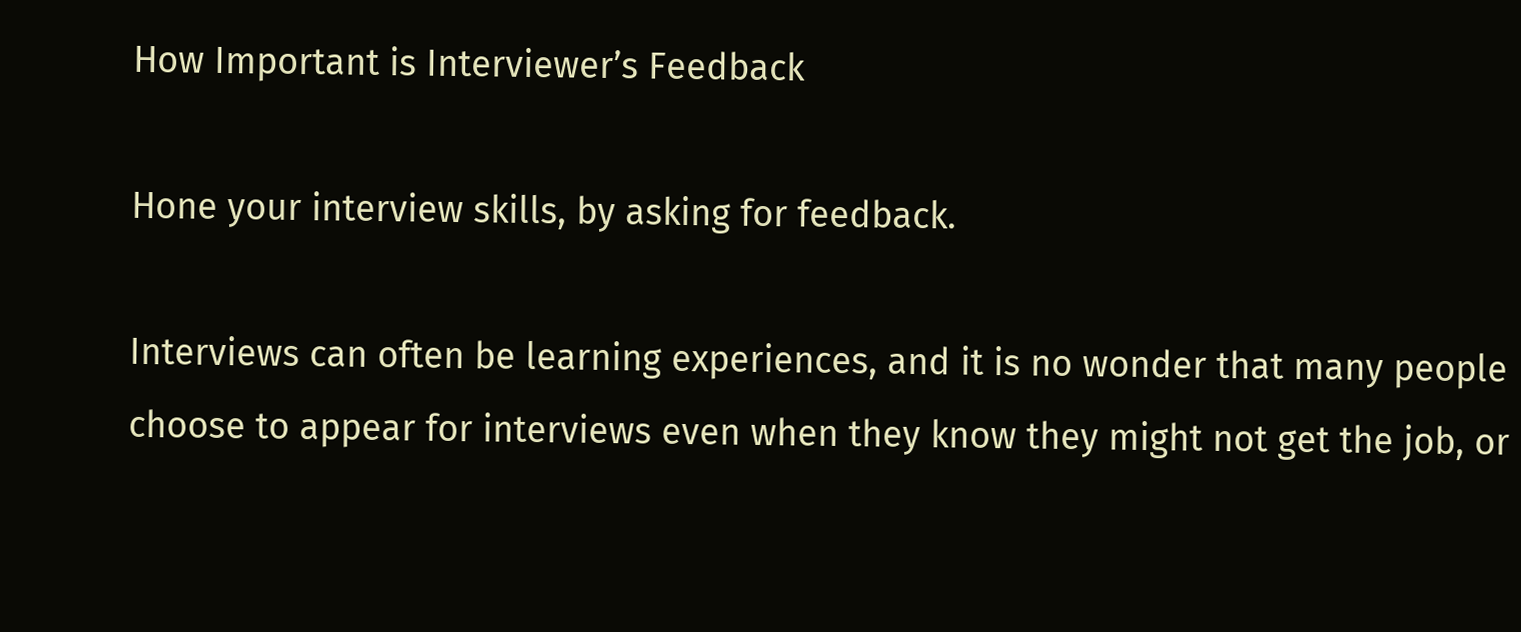How Important is Interviewer’s Feedback

Hone your interview skills, by asking for feedback.

Interviews can often be learning experiences, and it is no wonder that many people choose to appear for interviews even when they know they might not get the job, or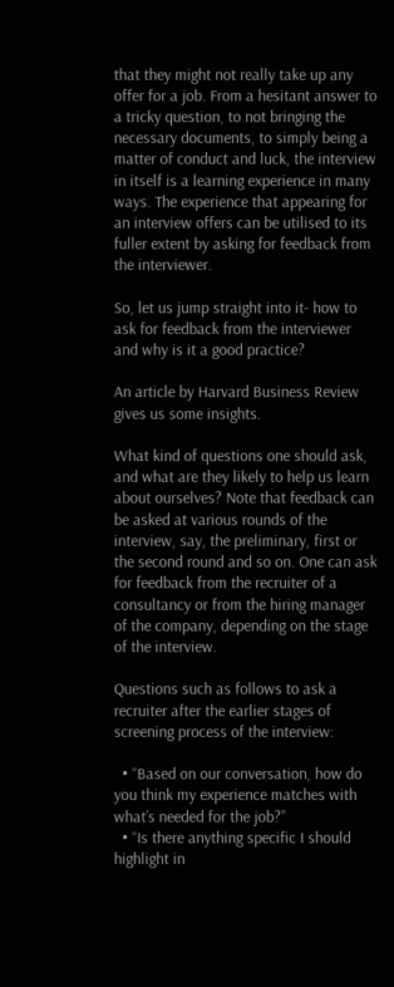that they might not really take up any offer for a job. From a hesitant answer to a tricky question, to not bringing the necessary documents, to simply being a matter of conduct and luck, the interview in itself is a learning experience in many ways. The experience that appearing for an interview offers can be utilised to its fuller extent by asking for feedback from the interviewer.

So, let us jump straight into it- how to ask for feedback from the interviewer and why is it a good practice?

An article by Harvard Business Review gives us some insights.

What kind of questions one should ask, and what are they likely to help us learn about ourselves? Note that feedback can be asked at various rounds of the interview, say, the preliminary, first or the second round and so on. One can ask for feedback from the recruiter of a consultancy or from the hiring manager of the company, depending on the stage of the interview.

Questions such as follows to ask a recruiter after the earlier stages of screening process of the interview:

  • “Based on our conversation, how do you think my experience matches with what’s needed for the job?”
  • “Is there anything specific I should highlight in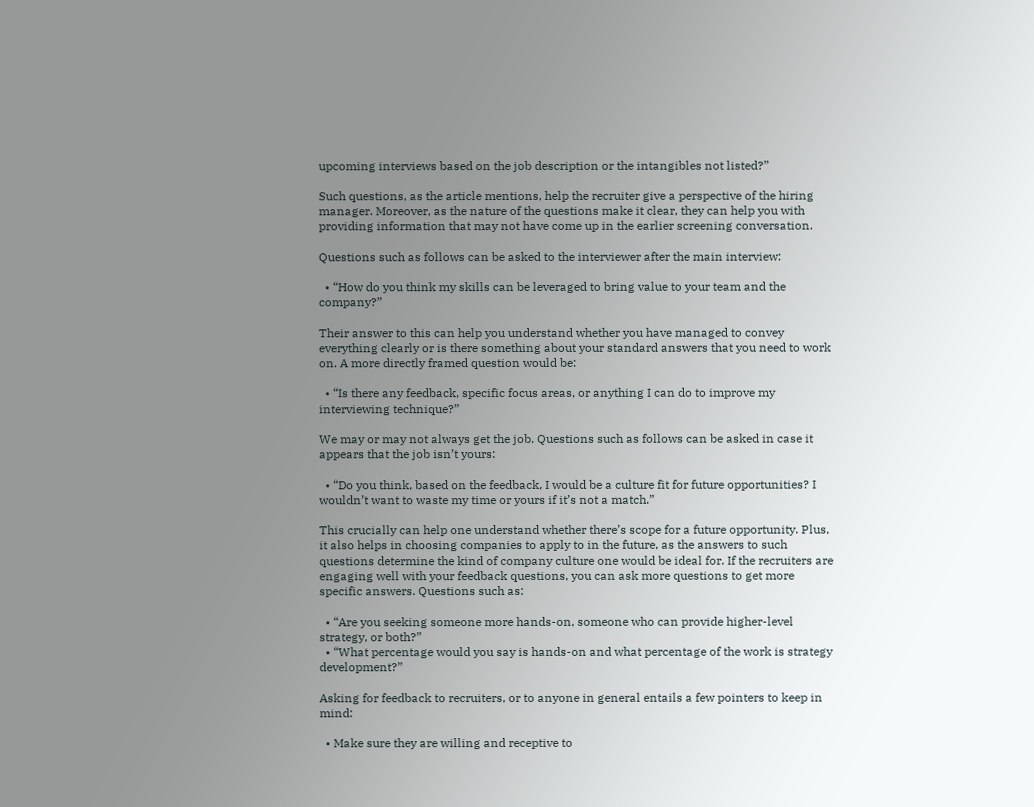upcoming interviews based on the job description or the intangibles not listed?”

Such questions, as the article mentions, help the recruiter give a perspective of the hiring manager. Moreover, as the nature of the questions make it clear, they can help you with providing information that may not have come up in the earlier screening conversation.

Questions such as follows can be asked to the interviewer after the main interview:

  • “How do you think my skills can be leveraged to bring value to your team and the company?”

Their answer to this can help you understand whether you have managed to convey everything clearly or is there something about your standard answers that you need to work on. A more directly framed question would be:

  • “Is there any feedback, specific focus areas, or anything I can do to improve my interviewing technique?”

We may or may not always get the job. Questions such as follows can be asked in case it appears that the job isn’t yours:

  • “Do you think, based on the feedback, I would be a culture fit for future opportunities? I wouldn’t want to waste my time or yours if it’s not a match.”

This crucially can help one understand whether there’s scope for a future opportunity. Plus, it also helps in choosing companies to apply to in the future, as the answers to such questions determine the kind of company culture one would be ideal for. If the recruiters are engaging well with your feedback questions, you can ask more questions to get more specific answers. Questions such as:

  • “Are you seeking someone more hands-on, someone who can provide higher-level strategy, or both?”
  • “What percentage would you say is hands-on and what percentage of the work is strategy development?”

Asking for feedback to recruiters, or to anyone in general entails a few pointers to keep in mind:

  • Make sure they are willing and receptive to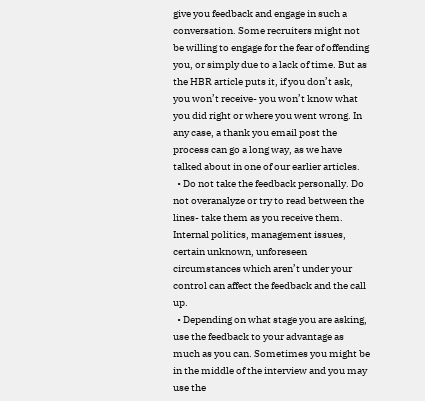give you feedback and engage in such a conversation. Some recruiters might not be willing to engage for the fear of offending you, or simply due to a lack of time. But as the HBR article puts it, if you don’t ask, you won’t receive- you won’t know what you did right or where you went wrong. In any case, a thank you email post the process can go a long way, as we have talked about in one of our earlier articles.
  • Do not take the feedback personally. Do not overanalyze or try to read between the lines- take them as you receive them. Internal politics, management issues, certain unknown, unforeseen circumstances which aren’t under your control can affect the feedback and the call up.
  • Depending on what stage you are asking, use the feedback to your advantage as much as you can. Sometimes you might be in the middle of the interview and you may use the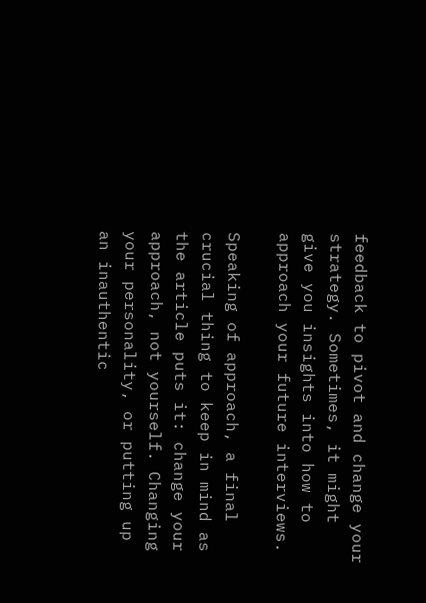feedback to pivot and change your strategy. Sometimes, it might give you insights into how to approach your future interviews.

Speaking of approach, a final crucial thing to keep in mind as the article puts it: change your approach, not yourself. Changing your personality, or putting up an inauthentic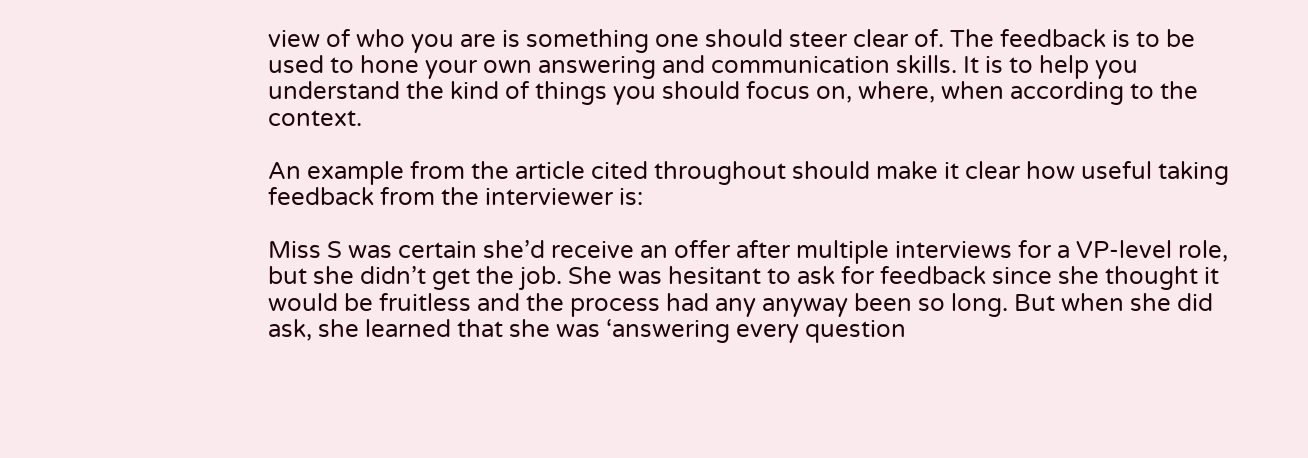view of who you are is something one should steer clear of. The feedback is to be used to hone your own answering and communication skills. It is to help you understand the kind of things you should focus on, where, when according to the context.

An example from the article cited throughout should make it clear how useful taking feedback from the interviewer is:

Miss S was certain she’d receive an offer after multiple interviews for a VP-level role, but she didn’t get the job. She was hesitant to ask for feedback since she thought it would be fruitless and the process had any anyway been so long. But when she did ask, she learned that she was ‘answering every question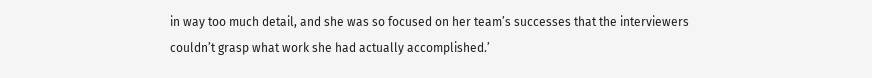in way too much detail, and she was so focused on her team’s successes that the interviewers couldn’t grasp what work she had actually accomplished.’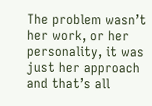The problem wasn’t her work, or her personality, it was just her approach and that’s all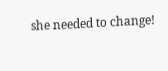she needed to change!